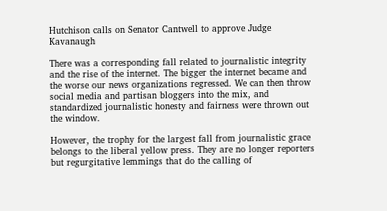Hutchison calls on Senator Cantwell to approve Judge Kavanaugh

There was a corresponding fall related to journalistic integrity and the rise of the internet. The bigger the internet became and the worse our news organizations regressed. We can then throw social media and partisan bloggers into the mix, and standardized journalistic honesty and fairness were thrown out the window.

However, the trophy for the largest fall from journalistic grace belongs to the liberal yellow press. They are no longer reporters but regurgitative lemmings that do the calling of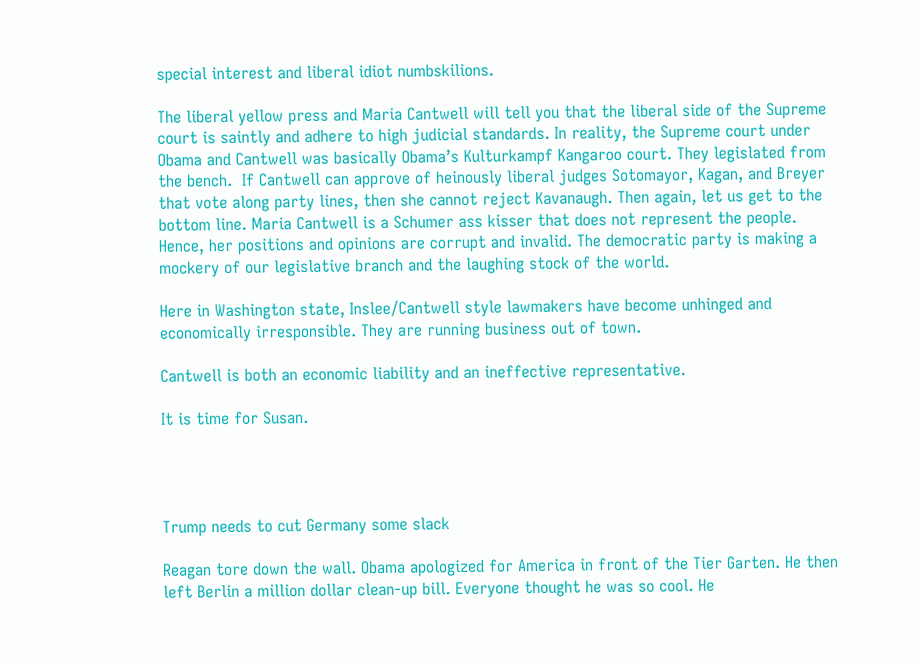special interest and liberal idiot numbskilions.

The liberal yellow press and Maria Cantwell will tell you that the liberal side of the Supreme court is saintly and adhere to high judicial standards. In reality, the Supreme court under Obama and Cantwell was basically Obama’s Kulturkampf Kangaroo court. They legislated from the bench.  If Cantwell can approve of heinously liberal judges Sotomayor, Kagan, and Breyer that vote along party lines, then she cannot reject Kavanaugh. Then again, let us get to the bottom line. Maria Cantwell is a Schumer ass kisser that does not represent the people. Hence, her positions and opinions are corrupt and invalid. The democratic party is making a mockery of our legislative branch and the laughing stock of the world.

Here in Washington state, Inslee/Cantwell style lawmakers have become unhinged and economically irresponsible. They are running business out of town.

Cantwell is both an economic liability and an ineffective representative.

It is time for Susan.




Trump needs to cut Germany some slack

Reagan tore down the wall. Obama apologized for America in front of the Tier Garten. He then left Berlin a million dollar clean-up bill. Everyone thought he was so cool. He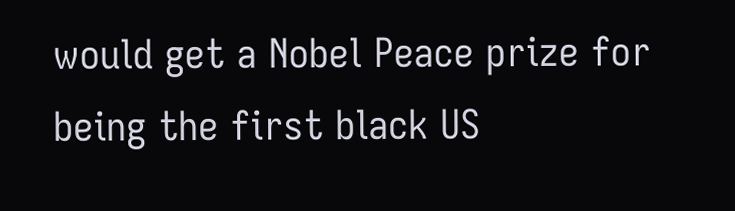would get a Nobel Peace prize for being the first black US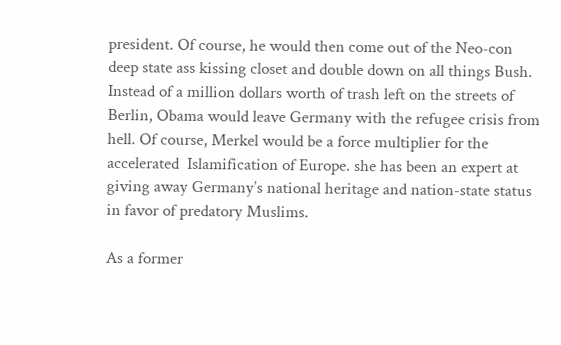president. Of course, he would then come out of the Neo-con deep state ass kissing closet and double down on all things Bush. Instead of a million dollars worth of trash left on the streets of Berlin, Obama would leave Germany with the refugee crisis from hell. Of course, Merkel would be a force multiplier for the accelerated  Islamification of Europe. she has been an expert at giving away Germany’s national heritage and nation-state status in favor of predatory Muslims.

As a former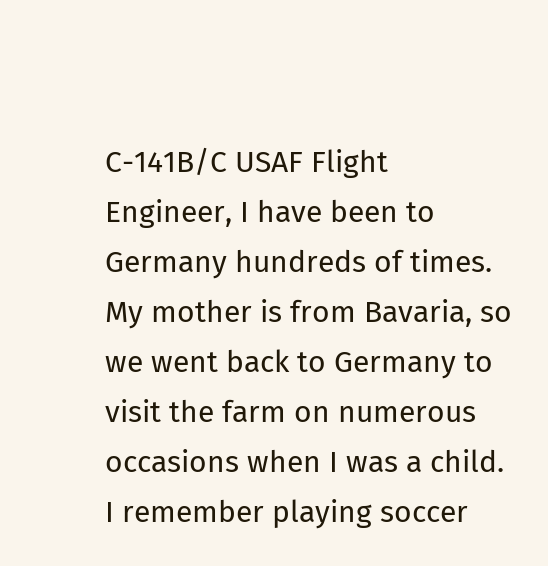C-141B/C USAF Flight Engineer, I have been to Germany hundreds of times. My mother is from Bavaria, so we went back to Germany to visit the farm on numerous occasions when I was a child. I remember playing soccer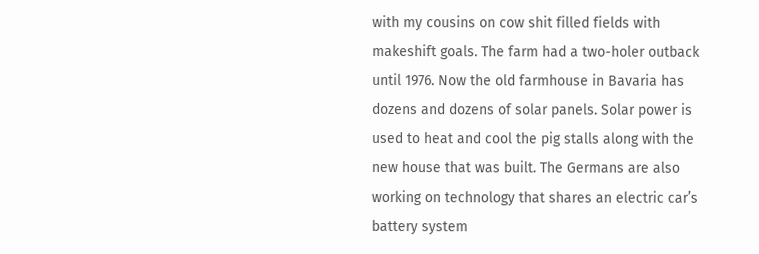with my cousins on cow shit filled fields with makeshift goals. The farm had a two-holer outback until 1976. Now the old farmhouse in Bavaria has dozens and dozens of solar panels. Solar power is used to heat and cool the pig stalls along with the new house that was built. The Germans are also working on technology that shares an electric car’s battery system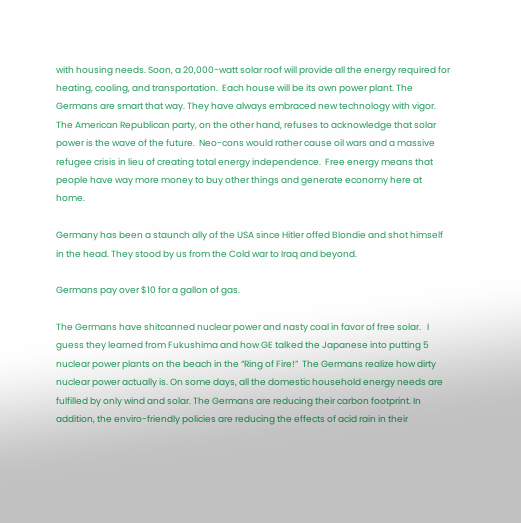with housing needs. Soon, a 20,000-watt solar roof will provide all the energy required for heating, cooling, and transportation.  Each house will be its own power plant. The Germans are smart that way. They have always embraced new technology with vigor. The American Republican party, on the other hand, refuses to acknowledge that solar power is the wave of the future.  Neo-cons would rather cause oil wars and a massive refugee crisis in lieu of creating total energy independence.  Free energy means that people have way more money to buy other things and generate economy here at home.

Germany has been a staunch ally of the USA since Hitler offed Blondie and shot himself in the head. They stood by us from the Cold war to Iraq and beyond.

Germans pay over $10 for a gallon of gas.

The Germans have shitcanned nuclear power and nasty coal in favor of free solar.   I guess they learned from Fukushima and how GE talked the Japanese into putting 5 nuclear power plants on the beach in the “Ring of Fire!”  The Germans realize how dirty nuclear power actually is. On some days, all the domestic household energy needs are fulfilled by only wind and solar. The Germans are reducing their carbon footprint. In addition, the enviro-friendly policies are reducing the effects of acid rain in their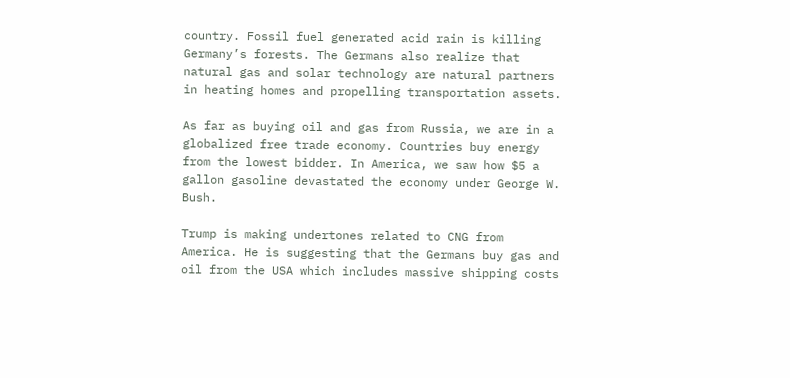country. Fossil fuel generated acid rain is killing Germany’s forests. The Germans also realize that natural gas and solar technology are natural partners in heating homes and propelling transportation assets.

As far as buying oil and gas from Russia, we are in a globalized free trade economy. Countries buy energy from the lowest bidder. In America, we saw how $5 a gallon gasoline devastated the economy under George W. Bush.

Trump is making undertones related to CNG from America. He is suggesting that the Germans buy gas and oil from the USA which includes massive shipping costs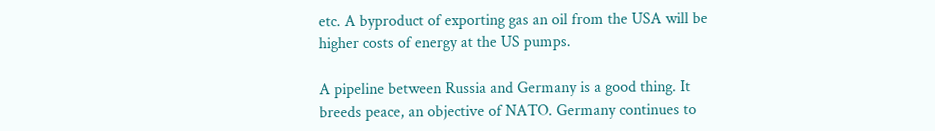etc. A byproduct of exporting gas an oil from the USA will be higher costs of energy at the US pumps.

A pipeline between Russia and Germany is a good thing. It breeds peace, an objective of NATO. Germany continues to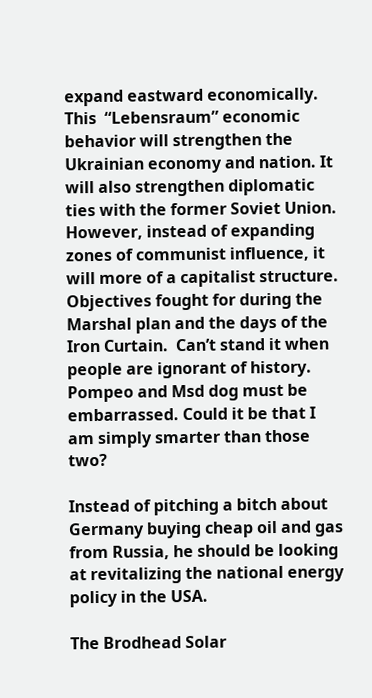expand eastward economically. This  “Lebensraum” economic behavior will strengthen the Ukrainian economy and nation. It will also strengthen diplomatic ties with the former Soviet Union. However, instead of expanding zones of communist influence, it will more of a capitalist structure. Objectives fought for during the Marshal plan and the days of the Iron Curtain.  Can’t stand it when people are ignorant of history. Pompeo and Msd dog must be embarrassed. Could it be that I am simply smarter than those two?

Instead of pitching a bitch about Germany buying cheap oil and gas from Russia, he should be looking at revitalizing the national energy policy in the USA.

The Brodhead Solar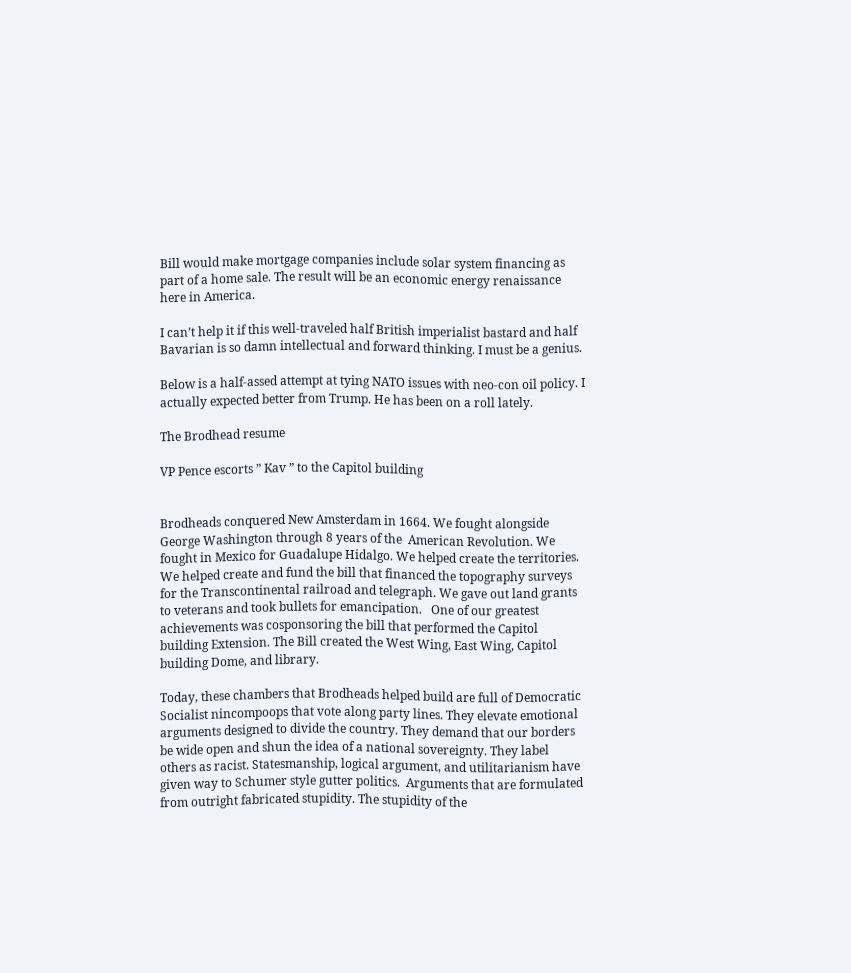Bill would make mortgage companies include solar system financing as part of a home sale. The result will be an economic energy renaissance here in America.

I can’t help it if this well-traveled half British imperialist bastard and half Bavarian is so damn intellectual and forward thinking. I must be a genius.

Below is a half-assed attempt at tying NATO issues with neo-con oil policy. I actually expected better from Trump. He has been on a roll lately.

The Brodhead resume

VP Pence escorts ” Kav ” to the Capitol building


Brodheads conquered New Amsterdam in 1664. We fought alongside George Washington through 8 years of the  American Revolution. We fought in Mexico for Guadalupe Hidalgo. We helped create the territories. We helped create and fund the bill that financed the topography surveys for the Transcontinental railroad and telegraph. We gave out land grants to veterans and took bullets for emancipation.   One of our greatest achievements was cosponsoring the bill that performed the Capitol building Extension. The Bill created the West Wing, East Wing, Capitol building Dome, and library.

Today, these chambers that Brodheads helped build are full of Democratic Socialist nincompoops that vote along party lines. They elevate emotional arguments designed to divide the country. They demand that our borders be wide open and shun the idea of a national sovereignty. They label others as racist. Statesmanship, logical argument, and utilitarianism have given way to Schumer style gutter politics.  Arguments that are formulated from outright fabricated stupidity. The stupidity of the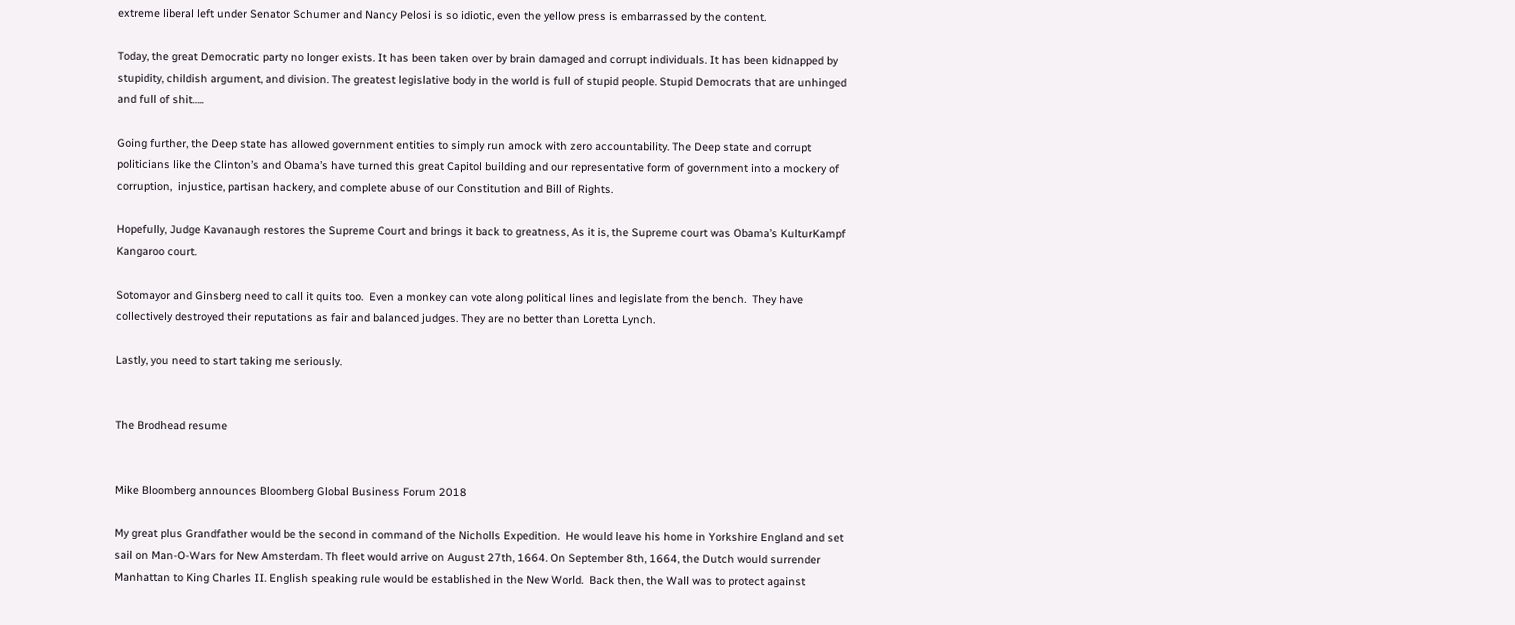extreme liberal left under Senator Schumer and Nancy Pelosi is so idiotic, even the yellow press is embarrassed by the content.

Today, the great Democratic party no longer exists. It has been taken over by brain damaged and corrupt individuals. It has been kidnapped by stupidity, childish argument, and division. The greatest legislative body in the world is full of stupid people. Stupid Democrats that are unhinged and full of shit…..

Going further, the Deep state has allowed government entities to simply run amock with zero accountability. The Deep state and corrupt politicians like the Clinton’s and Obama’s have turned this great Capitol building and our representative form of government into a mockery of corruption,  injustice, partisan hackery, and complete abuse of our Constitution and Bill of Rights.

Hopefully, Judge Kavanaugh restores the Supreme Court and brings it back to greatness, As it is, the Supreme court was Obama’s KulturKampf Kangaroo court.

Sotomayor and Ginsberg need to call it quits too.  Even a monkey can vote along political lines and legislate from the bench.  They have collectively destroyed their reputations as fair and balanced judges. They are no better than Loretta Lynch.

Lastly, you need to start taking me seriously.


The Brodhead resume


Mike Bloomberg announces Bloomberg Global Business Forum 2018

My great plus Grandfather would be the second in command of the Nicholls Expedition.  He would leave his home in Yorkshire England and set sail on Man-O-Wars for New Amsterdam. Th fleet would arrive on August 27th, 1664. On September 8th, 1664, the Dutch would surrender Manhattan to King Charles II. English speaking rule would be established in the New World.  Back then, the Wall was to protect against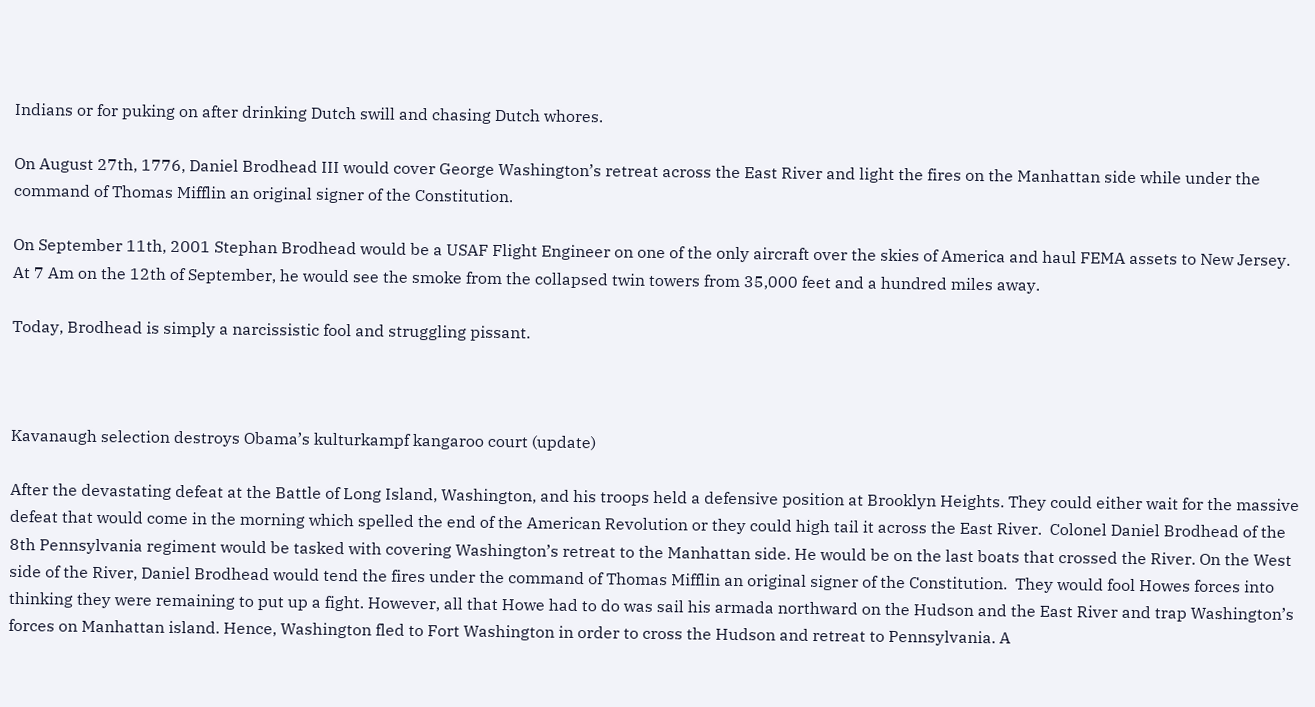Indians or for puking on after drinking Dutch swill and chasing Dutch whores.

On August 27th, 1776, Daniel Brodhead III would cover George Washington’s retreat across the East River and light the fires on the Manhattan side while under the command of Thomas Mifflin an original signer of the Constitution.

On September 11th, 2001 Stephan Brodhead would be a USAF Flight Engineer on one of the only aircraft over the skies of America and haul FEMA assets to New Jersey.  At 7 Am on the 12th of September, he would see the smoke from the collapsed twin towers from 35,000 feet and a hundred miles away.

Today, Brodhead is simply a narcissistic fool and struggling pissant.



Kavanaugh selection destroys Obama’s kulturkampf kangaroo court (update)

After the devastating defeat at the Battle of Long Island, Washington, and his troops held a defensive position at Brooklyn Heights. They could either wait for the massive defeat that would come in the morning which spelled the end of the American Revolution or they could high tail it across the East River.  Colonel Daniel Brodhead of the 8th Pennsylvania regiment would be tasked with covering Washington’s retreat to the Manhattan side. He would be on the last boats that crossed the River. On the West side of the River, Daniel Brodhead would tend the fires under the command of Thomas Mifflin an original signer of the Constitution.  They would fool Howes forces into thinking they were remaining to put up a fight. However, all that Howe had to do was sail his armada northward on the Hudson and the East River and trap Washington’s forces on Manhattan island. Hence, Washington fled to Fort Washington in order to cross the Hudson and retreat to Pennsylvania. A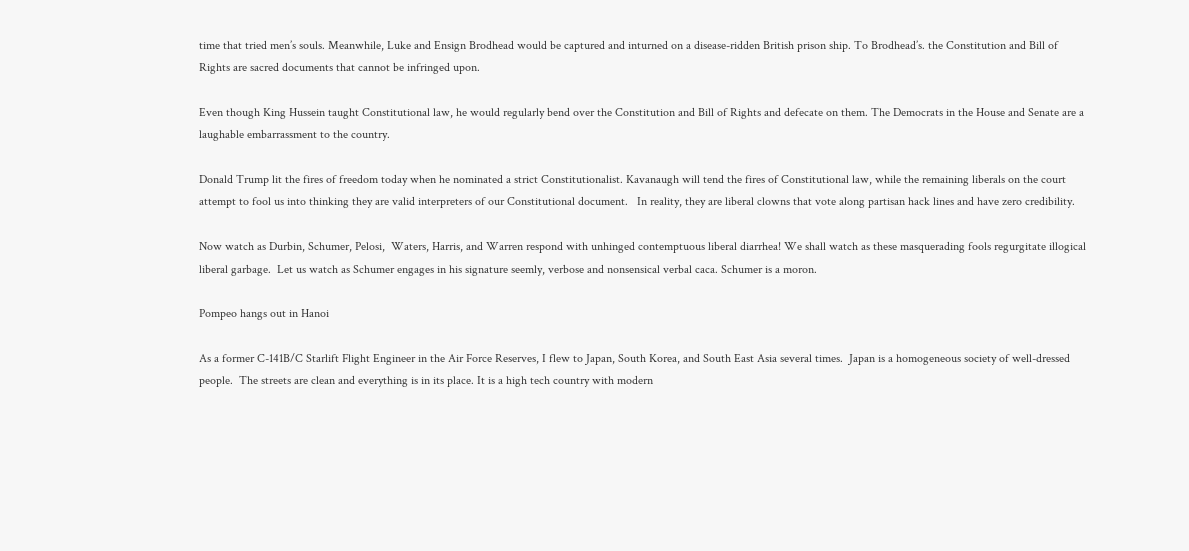time that tried men’s souls. Meanwhile, Luke and Ensign Brodhead would be captured and inturned on a disease-ridden British prison ship. To Brodhead’s. the Constitution and Bill of Rights are sacred documents that cannot be infringed upon.

Even though King Hussein taught Constitutional law, he would regularly bend over the Constitution and Bill of Rights and defecate on them. The Democrats in the House and Senate are a laughable embarrassment to the country.

Donald Trump lit the fires of freedom today when he nominated a strict Constitutionalist. Kavanaugh will tend the fires of Constitutional law, while the remaining liberals on the court attempt to fool us into thinking they are valid interpreters of our Constitutional document.   In reality, they are liberal clowns that vote along partisan hack lines and have zero credibility.

Now watch as Durbin, Schumer, Pelosi,  Waters, Harris, and Warren respond with unhinged contemptuous liberal diarrhea! We shall watch as these masquerading fools regurgitate illogical liberal garbage.  Let us watch as Schumer engages in his signature seemly, verbose and nonsensical verbal caca. Schumer is a moron.

Pompeo hangs out in Hanoi

As a former C-141B/C Starlift Flight Engineer in the Air Force Reserves, I flew to Japan, South Korea, and South East Asia several times.  Japan is a homogeneous society of well-dressed people.  The streets are clean and everything is in its place. It is a high tech country with modern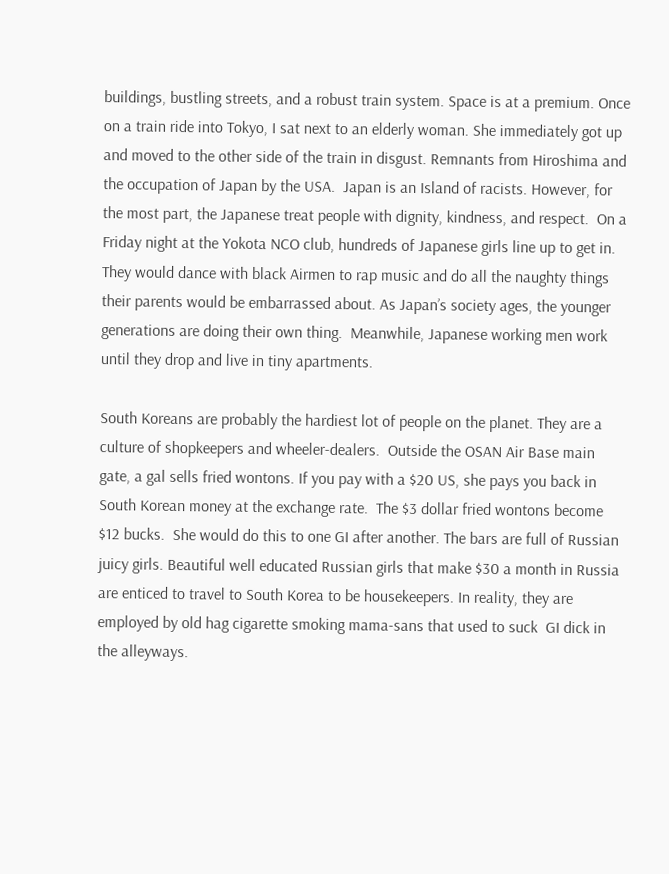buildings, bustling streets, and a robust train system. Space is at a premium. Once on a train ride into Tokyo, I sat next to an elderly woman. She immediately got up and moved to the other side of the train in disgust. Remnants from Hiroshima and the occupation of Japan by the USA.  Japan is an Island of racists. However, for the most part, the Japanese treat people with dignity, kindness, and respect.  On a Friday night at the Yokota NCO club, hundreds of Japanese girls line up to get in.  They would dance with black Airmen to rap music and do all the naughty things their parents would be embarrassed about. As Japan’s society ages, the younger generations are doing their own thing.  Meanwhile, Japanese working men work until they drop and live in tiny apartments.

South Koreans are probably the hardiest lot of people on the planet. They are a culture of shopkeepers and wheeler-dealers.  Outside the OSAN Air Base main gate, a gal sells fried wontons. If you pay with a $20 US, she pays you back in South Korean money at the exchange rate.  The $3 dollar fried wontons become $12 bucks.  She would do this to one GI after another. The bars are full of Russian juicy girls. Beautiful well educated Russian girls that make $30 a month in Russia are enticed to travel to South Korea to be housekeepers. In reality, they are employed by old hag cigarette smoking mama-sans that used to suck  GI dick in the alleyways.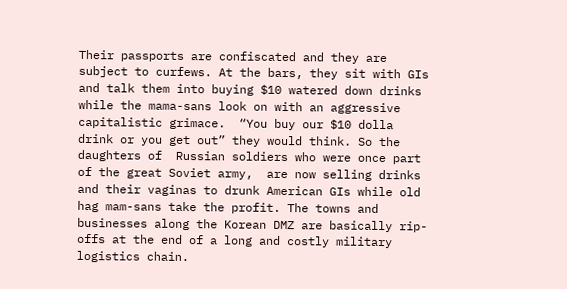Their passports are confiscated and they are subject to curfews. At the bars, they sit with GIs and talk them into buying $10 watered down drinks while the mama-sans look on with an aggressive capitalistic grimace.  “You buy our $10 dolla drink or you get out” they would think. So the daughters of  Russian soldiers who were once part of the great Soviet army,  are now selling drinks and their vaginas to drunk American GIs while old hag mam-sans take the profit. The towns and businesses along the Korean DMZ are basically rip-offs at the end of a long and costly military logistics chain.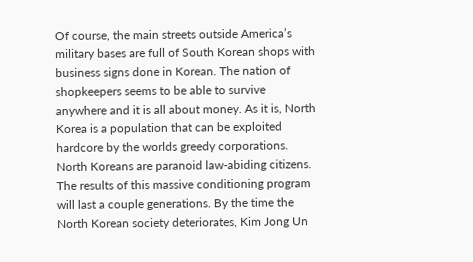Of course, the main streets outside America’s military bases are full of South Korean shops with business signs done in Korean. The nation of shopkeepers seems to be able to survive anywhere and it is all about money. As it is, North Korea is a population that can be exploited hardcore by the worlds greedy corporations. North Koreans are paranoid law-abiding citizens. The results of this massive conditioning program will last a couple generations. By the time the North Korean society deteriorates, Kim Jong Un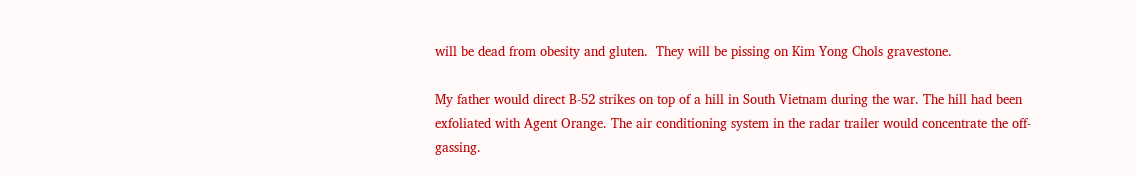will be dead from obesity and gluten.  They will be pissing on Kim Yong Chols gravestone.

My father would direct B-52 strikes on top of a hill in South Vietnam during the war. The hill had been exfoliated with Agent Orange. The air conditioning system in the radar trailer would concentrate the off-gassing.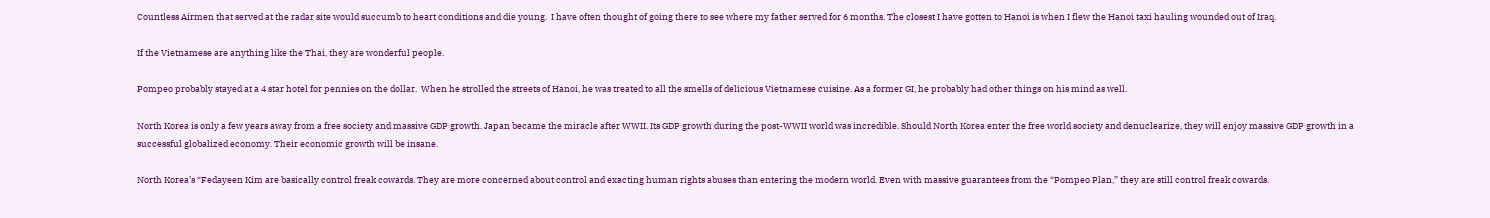Countless Airmen that served at the radar site would succumb to heart conditions and die young.  I have often thought of going there to see where my father served for 6 months. The closest I have gotten to Hanoi is when I flew the Hanoi taxi hauling wounded out of Iraq.

If the Vietnamese are anything like the Thai, they are wonderful people.

Pompeo probably stayed at a 4 star hotel for pennies on the dollar.  When he strolled the streets of Hanoi, he was treated to all the smells of delicious Vietnamese cuisine. As a former GI, he probably had other things on his mind as well.

North Korea is only a few years away from a free society and massive GDP growth. Japan became the miracle after WWII. Its GDP growth during the post-WWII world was incredible. Should North Korea enter the free world society and denuclearize, they will enjoy massive GDP growth in a successful globalized economy. Their economic growth will be insane.

North Korea’s “Fedayeen Kim are basically control freak cowards. They are more concerned about control and exacting human rights abuses than entering the modern world. Even with massive guarantees from the “Pompeo Plan,” they are still control freak cowards.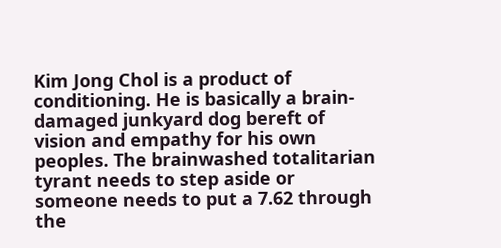Kim Jong Chol is a product of conditioning. He is basically a brain-damaged junkyard dog bereft of vision and empathy for his own peoples. The brainwashed totalitarian tyrant needs to step aside or someone needs to put a 7.62 through the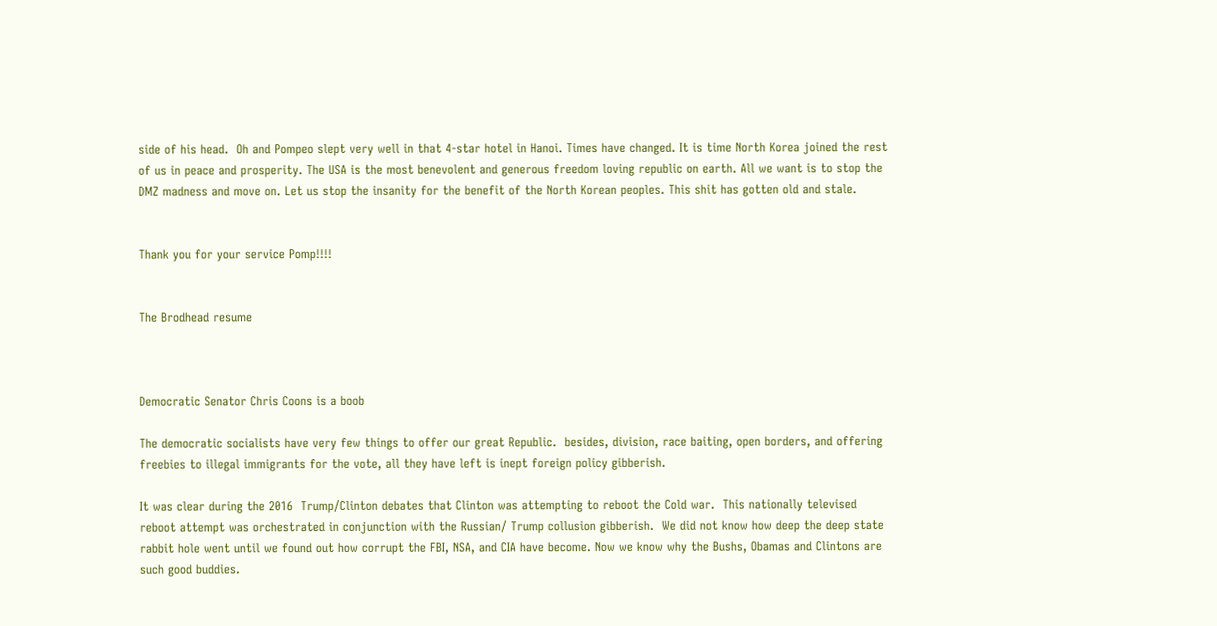side of his head.  Oh and Pompeo slept very well in that 4-star hotel in Hanoi. Times have changed. It is time North Korea joined the rest of us in peace and prosperity. The USA is the most benevolent and generous freedom loving republic on earth. All we want is to stop the DMZ madness and move on. Let us stop the insanity for the benefit of the North Korean peoples. This shit has gotten old and stale.


Thank you for your service Pomp!!!!


The Brodhead resume



Democratic Senator Chris Coons is a boob

The democratic socialists have very few things to offer our great Republic.  besides, division, race baiting, open borders, and offering freebies to illegal immigrants for the vote, all they have left is inept foreign policy gibberish.

It was clear during the 2016  Trump/Clinton debates that Clinton was attempting to reboot the Cold war.  This nationally televised reboot attempt was orchestrated in conjunction with the Russian/ Trump collusion gibberish.  We did not know how deep the deep state rabbit hole went until we found out how corrupt the FBI, NSA, and CIA have become. Now we know why the Bushs, Obamas and Clintons are such good buddies.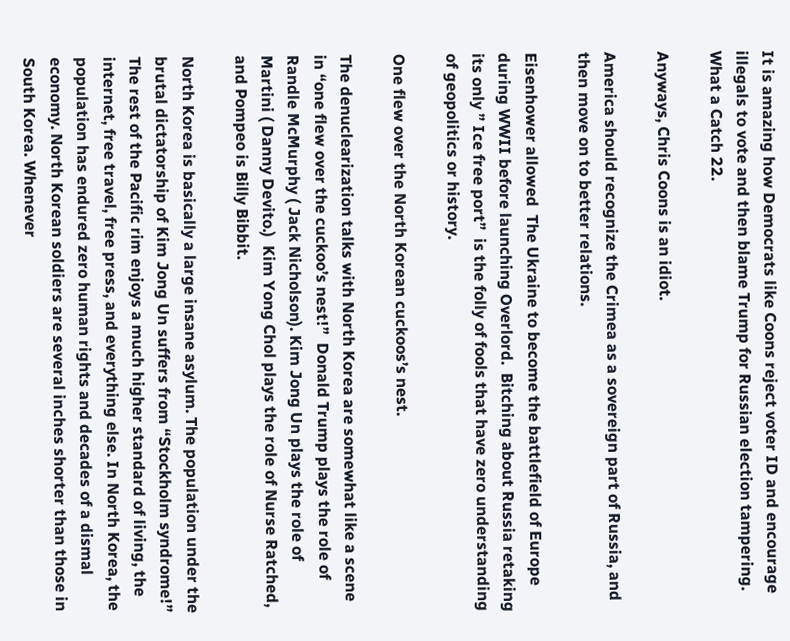It is amazing how Democrats like Coons reject voter ID and encourage illegals to vote and then blame Trump for Russian election tampering. What a Catch 22.

Anyways, Chris Coons is an idiot.

America should recognize the Crimea as a sovereign part of Russia, and then move on to better relations.

Eisenhower allowed  The Ukraine to become the battlefield of Europe during WWII before launching Overlord.  Bitching about Russia retaking its only ” Ice free port”  is the folly of fools that have zero understanding of geopolitics or history.

One flew over the North Korean cuckoos’s nest.

The denuclearization talks with North Korea are somewhat like a scene in “one flew over the cuckoo’s nest!”  Donald Trump plays the role of  Randle McMurphy ( Jack Nicholson). Kim Jong Un plays the role of Martini ( Danny Devito.)  Kim Yong Chol plays the role of Nurse Ratched, and Pompeo is Billy Bibbit.

North Korea is basically a large insane asylum. The population under the brutal dictatorship of Kim Jong Un suffers from “Stockholm syndrome!” The rest of the Pacific rim enjoys a much higher standard of living, the internet, free travel, free press, and everything else. In North Korea, the population has endured zero human rights and decades of a dismal economy. North Korean soldiers are several inches shorter than those in South Korea. Whenever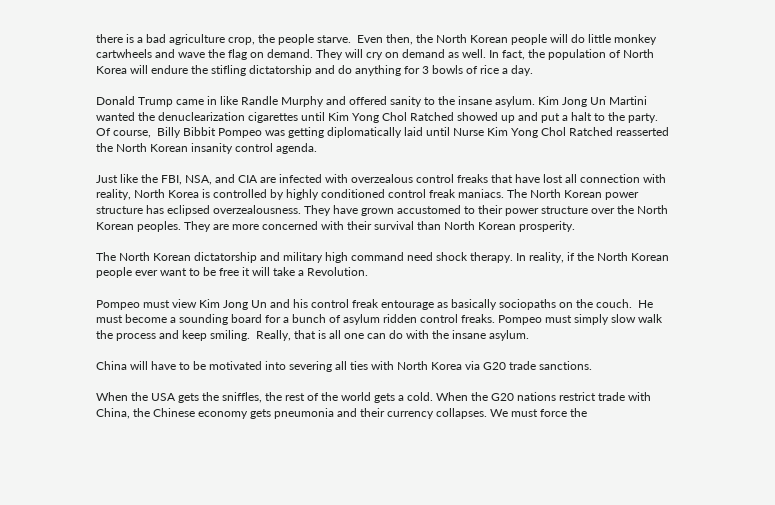there is a bad agriculture crop, the people starve.  Even then, the North Korean people will do little monkey cartwheels and wave the flag on demand. They will cry on demand as well. In fact, the population of North Korea will endure the stifling dictatorship and do anything for 3 bowls of rice a day.

Donald Trump came in like Randle Murphy and offered sanity to the insane asylum. Kim Jong Un Martini wanted the denuclearization cigarettes until Kim Yong Chol Ratched showed up and put a halt to the party. Of course,  Billy Bibbit Pompeo was getting diplomatically laid until Nurse Kim Yong Chol Ratched reasserted the North Korean insanity control agenda.

Just like the FBI, NSA, and CIA are infected with overzealous control freaks that have lost all connection with reality, North Korea is controlled by highly conditioned control freak maniacs. The North Korean power structure has eclipsed overzealousness. They have grown accustomed to their power structure over the North Korean peoples. They are more concerned with their survival than North Korean prosperity.

The North Korean dictatorship and military high command need shock therapy. In reality, if the North Korean people ever want to be free it will take a Revolution.

Pompeo must view Kim Jong Un and his control freak entourage as basically sociopaths on the couch.  He must become a sounding board for a bunch of asylum ridden control freaks. Pompeo must simply slow walk the process and keep smiling.  Really, that is all one can do with the insane asylum.

China will have to be motivated into severing all ties with North Korea via G20 trade sanctions.

When the USA gets the sniffles, the rest of the world gets a cold. When the G20 nations restrict trade with China, the Chinese economy gets pneumonia and their currency collapses. We must force the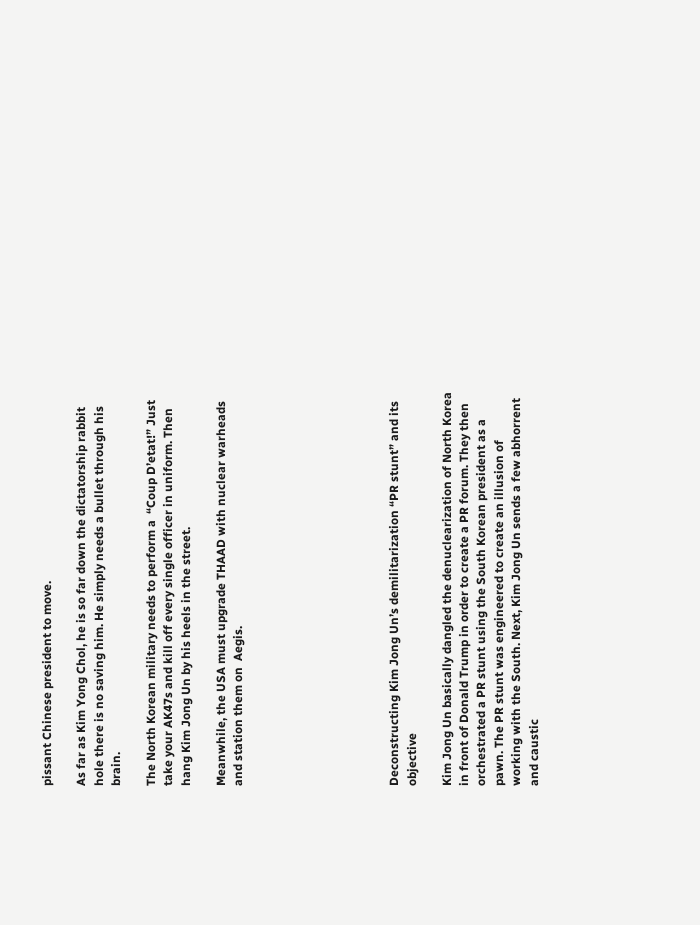pissant Chinese president to move.

As far as Kim Yong Chol, he is so far down the dictatorship rabbit hole there is no saving him. He simply needs a bullet through his brain.

The North Korean military needs to perform a  “Coup D’etat!” Just take your AK47s and kill off every single officer in uniform. Then hang Kim Jong Un by his heels in the street.

Meanwhile, the USA must upgrade THAAD with nuclear warheads and station them on  Aegis.








Deconstructing Kim Jong Un’s demilitarization “PR stunt” and its objective

Kim Jong Un basically dangled the denuclearization of North Korea in front of Donald Trump in order to create a PR forum. They then orchestrated a PR stunt using the South Korean president as a pawn. The PR stunt was engineered to create an illusion of working with the South. Next, Kim Jong Un sends a few abhorrent and caustic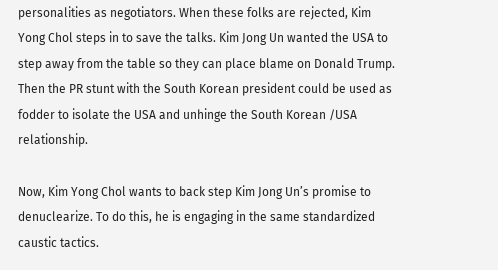personalities as negotiators. When these folks are rejected, Kim Yong Chol steps in to save the talks. Kim Jong Un wanted the USA to step away from the table so they can place blame on Donald Trump.  Then the PR stunt with the South Korean president could be used as fodder to isolate the USA and unhinge the South Korean /USA relationship.

Now, Kim Yong Chol wants to back step Kim Jong Un’s promise to denuclearize. To do this, he is engaging in the same standardized caustic tactics.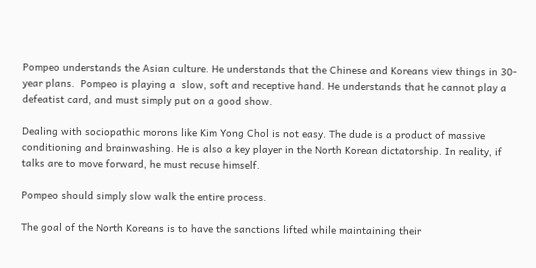Pompeo understands the Asian culture. He understands that the Chinese and Koreans view things in 30-year plans.  Pompeo is playing a  slow, soft and receptive hand. He understands that he cannot play a defeatist card, and must simply put on a good show.

Dealing with sociopathic morons like Kim Yong Chol is not easy. The dude is a product of massive conditioning and brainwashing. He is also a key player in the North Korean dictatorship. In reality, if talks are to move forward, he must recuse himself.

Pompeo should simply slow walk the entire process.

The goal of the North Koreans is to have the sanctions lifted while maintaining their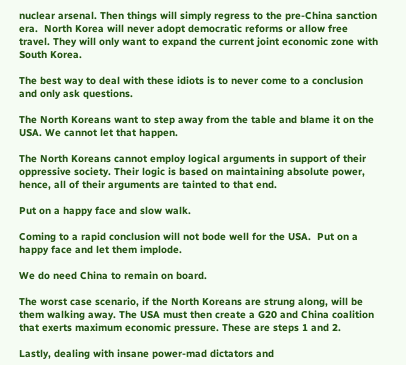nuclear arsenal. Then things will simply regress to the pre-China sanction era.  North Korea will never adopt democratic reforms or allow free travel. They will only want to expand the current joint economic zone with South Korea.

The best way to deal with these idiots is to never come to a conclusion and only ask questions.

The North Koreans want to step away from the table and blame it on the USA. We cannot let that happen.

The North Koreans cannot employ logical arguments in support of their oppressive society. Their logic is based on maintaining absolute power, hence, all of their arguments are tainted to that end.

Put on a happy face and slow walk.

Coming to a rapid conclusion will not bode well for the USA.  Put on a happy face and let them implode.

We do need China to remain on board.

The worst case scenario, if the North Koreans are strung along, will be them walking away. The USA must then create a G20 and China coalition that exerts maximum economic pressure. These are steps 1 and 2.

Lastly, dealing with insane power-mad dictators and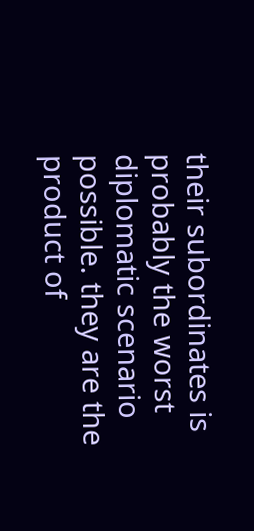their subordinates is probably the worst diplomatic scenario possible. they are the product of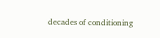decades of conditioning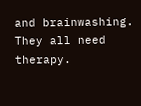and brainwashing. They all need therapy.